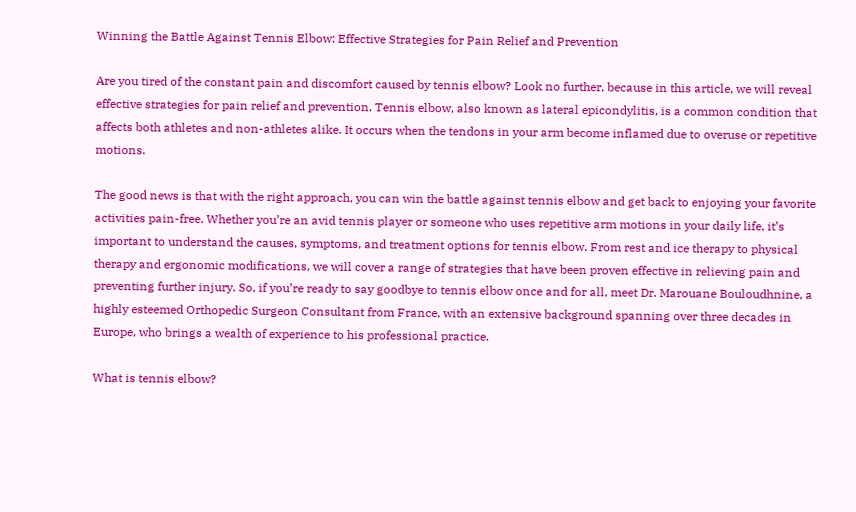Winning the Battle Against Tennis Elbow: Effective Strategies for Pain Relief and Prevention

Are you tired of the constant pain and discomfort caused by tennis elbow? Look no further, because in this article, we will reveal effective strategies for pain relief and prevention. Tennis elbow, also known as lateral epicondylitis, is a common condition that affects both athletes and non-athletes alike. It occurs when the tendons in your arm become inflamed due to overuse or repetitive motions.

The good news is that with the right approach, you can win the battle against tennis elbow and get back to enjoying your favorite activities pain-free. Whether you’re an avid tennis player or someone who uses repetitive arm motions in your daily life, it’s important to understand the causes, symptoms, and treatment options for tennis elbow. From rest and ice therapy to physical therapy and ergonomic modifications, we will cover a range of strategies that have been proven effective in relieving pain and preventing further injury. So, if you’re ready to say goodbye to tennis elbow once and for all, meet Dr. Marouane Bouloudhnine, a highly esteemed Orthopedic Surgeon Consultant from France, with an extensive background spanning over three decades in Europe, who brings a wealth of experience to his professional practice.

What is tennis elbow?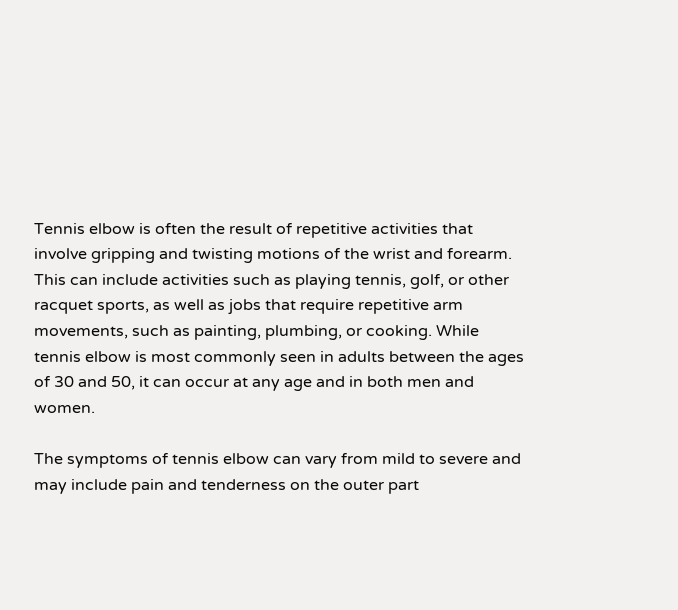Tennis elbow is often the result of repetitive activities that involve gripping and twisting motions of the wrist and forearm. This can include activities such as playing tennis, golf, or other racquet sports, as well as jobs that require repetitive arm movements, such as painting, plumbing, or cooking. While tennis elbow is most commonly seen in adults between the ages of 30 and 50, it can occur at any age and in both men and women.

The symptoms of tennis elbow can vary from mild to severe and may include pain and tenderness on the outer part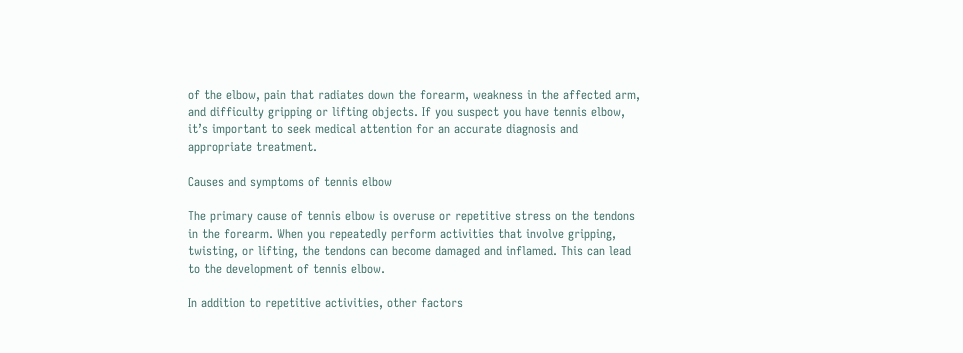of the elbow, pain that radiates down the forearm, weakness in the affected arm, and difficulty gripping or lifting objects. If you suspect you have tennis elbow, it’s important to seek medical attention for an accurate diagnosis and appropriate treatment.

Causes and symptoms of tennis elbow

The primary cause of tennis elbow is overuse or repetitive stress on the tendons in the forearm. When you repeatedly perform activities that involve gripping, twisting, or lifting, the tendons can become damaged and inflamed. This can lead to the development of tennis elbow.

In addition to repetitive activities, other factors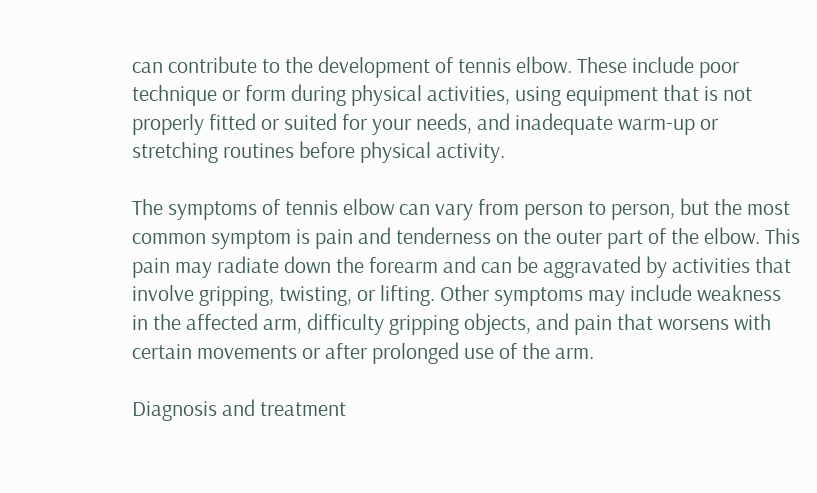can contribute to the development of tennis elbow. These include poor technique or form during physical activities, using equipment that is not properly fitted or suited for your needs, and inadequate warm-up or stretching routines before physical activity.

The symptoms of tennis elbow can vary from person to person, but the most common symptom is pain and tenderness on the outer part of the elbow. This pain may radiate down the forearm and can be aggravated by activities that involve gripping, twisting, or lifting. Other symptoms may include weakness in the affected arm, difficulty gripping objects, and pain that worsens with certain movements or after prolonged use of the arm.

Diagnosis and treatment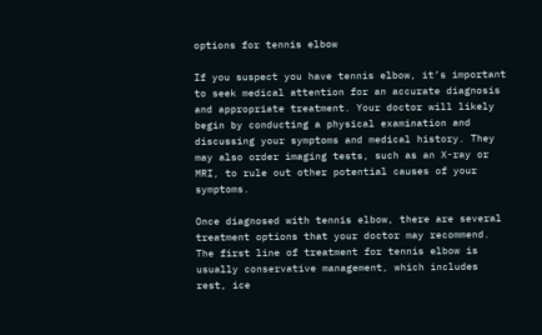options for tennis elbow

If you suspect you have tennis elbow, it’s important to seek medical attention for an accurate diagnosis and appropriate treatment. Your doctor will likely begin by conducting a physical examination and discussing your symptoms and medical history. They may also order imaging tests, such as an X-ray or MRI, to rule out other potential causes of your symptoms.

Once diagnosed with tennis elbow, there are several treatment options that your doctor may recommend. The first line of treatment for tennis elbow is usually conservative management, which includes rest, ice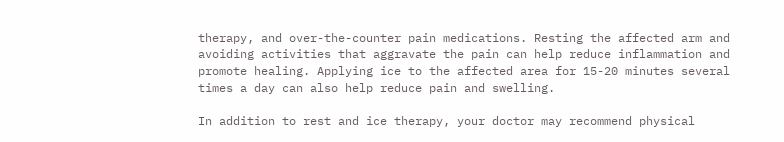therapy, and over-the-counter pain medications. Resting the affected arm and avoiding activities that aggravate the pain can help reduce inflammation and promote healing. Applying ice to the affected area for 15-20 minutes several times a day can also help reduce pain and swelling.

In addition to rest and ice therapy, your doctor may recommend physical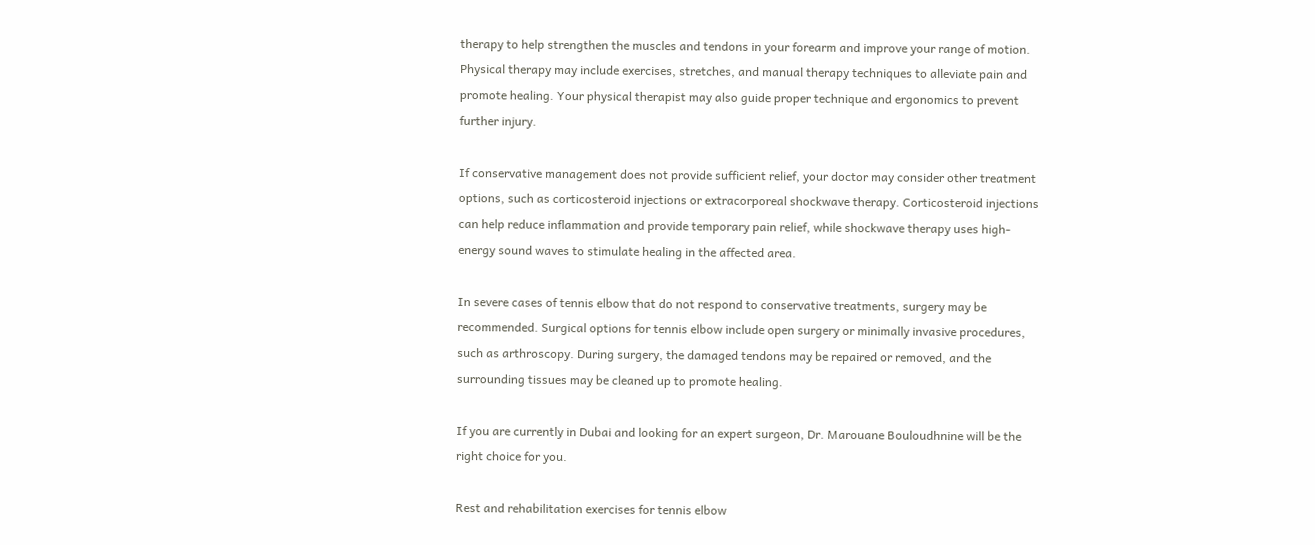therapy to help strengthen the muscles and tendons in your forearm and improve your range of motion. Physical therapy may include exercises, stretches, and manual therapy techniques to alleviate pain and promote healing. Your physical therapist may also guide proper technique and ergonomics to prevent further injury.

If conservative management does not provide sufficient relief, your doctor may consider other treatment options, such as corticosteroid injections or extracorporeal shockwave therapy. Corticosteroid injections can help reduce inflammation and provide temporary pain relief, while shockwave therapy uses high-energy sound waves to stimulate healing in the affected area.

In severe cases of tennis elbow that do not respond to conservative treatments, surgery may be recommended. Surgical options for tennis elbow include open surgery or minimally invasive procedures, such as arthroscopy. During surgery, the damaged tendons may be repaired or removed, and the surrounding tissues may be cleaned up to promote healing.

If you are currently in Dubai and looking for an expert surgeon, Dr. Marouane Bouloudhnine will be the right choice for you.

Rest and rehabilitation exercises for tennis elbow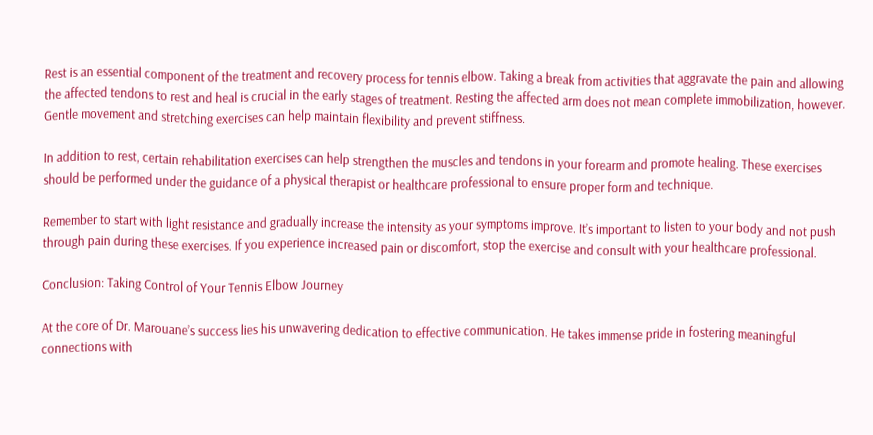Rest is an essential component of the treatment and recovery process for tennis elbow. Taking a break from activities that aggravate the pain and allowing the affected tendons to rest and heal is crucial in the early stages of treatment. Resting the affected arm does not mean complete immobilization, however. Gentle movement and stretching exercises can help maintain flexibility and prevent stiffness.

In addition to rest, certain rehabilitation exercises can help strengthen the muscles and tendons in your forearm and promote healing. These exercises should be performed under the guidance of a physical therapist or healthcare professional to ensure proper form and technique.

Remember to start with light resistance and gradually increase the intensity as your symptoms improve. It’s important to listen to your body and not push through pain during these exercises. If you experience increased pain or discomfort, stop the exercise and consult with your healthcare professional.

Conclusion: Taking Control of Your Tennis Elbow Journey

At the core of Dr. Marouane’s success lies his unwavering dedication to effective communication. He takes immense pride in fostering meaningful connections with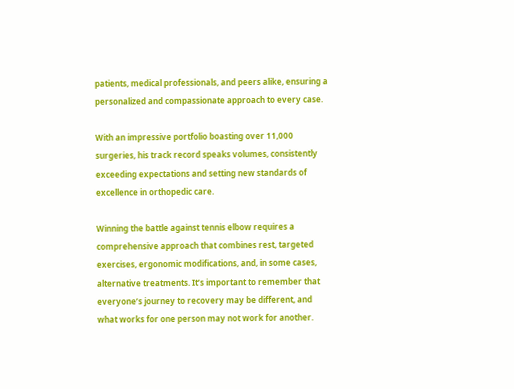patients, medical professionals, and peers alike, ensuring a personalized and compassionate approach to every case.

With an impressive portfolio boasting over 11,000 surgeries, his track record speaks volumes, consistently exceeding expectations and setting new standards of excellence in orthopedic care.

Winning the battle against tennis elbow requires a comprehensive approach that combines rest, targeted exercises, ergonomic modifications, and, in some cases, alternative treatments. It’s important to remember that everyone’s journey to recovery may be different, and what works for one person may not work for another.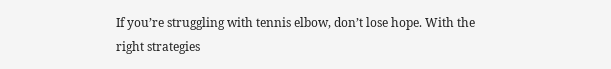If you’re struggling with tennis elbow, don’t lose hope. With the right strategies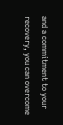and a commitment to your recovery, you can overcome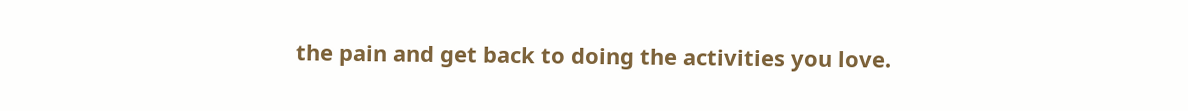the pain and get back to doing the activities you love.